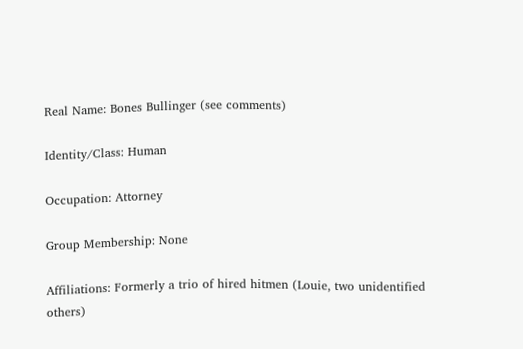Real Name: Bones Bullinger (see comments)

Identity/Class: Human

Occupation: Attorney

Group Membership: None

Affiliations: Formerly a trio of hired hitmen (Louie, two unidentified others)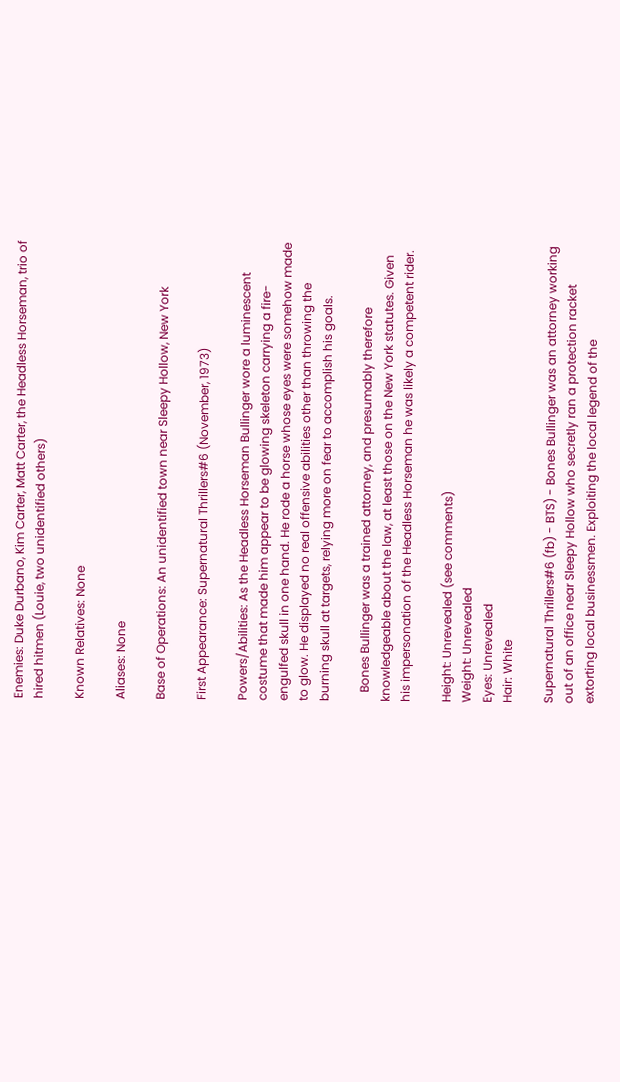Enemies: Duke Durbano, Kim Carter, Matt Carter, the Headless Horseman, trio of hired hitmen (Louie, two unidentified others)

Known Relatives: None

Aliases: None

Base of Operations: An unidentified town near Sleepy Hollow, New York

First Appearance: Supernatural Thrillers#6 (November, 1973)

Powers/Abilities: As the Headless Horseman Bullinger wore a luminescent costume that made him appear to be glowing skeleton carrying a fire-engulfed skull in one hand. He rode a horse whose eyes were somehow made to glow. He displayed no real offensive abilities other than throwing the burning skull at targets, relying more on fear to accomplish his goals.

   Bones Bullinger was a trained attorney, and presumably therefore knowledgeable about the law, at least those on the New York statutes. Given his impersonation of the Headless Horseman he was likely a competent rider.

Height: Unrevealed (see comments)
Weight: Unrevealed
Eyes: Unrevealed
Hair: White

Supernatural Thrillers#6 (fb) - BTS) - Bones Bullinger was an attorney working out of an office near Sleepy Hollow who secretly ran a protection racket extorting local businessmen. Exploiting the local legend of the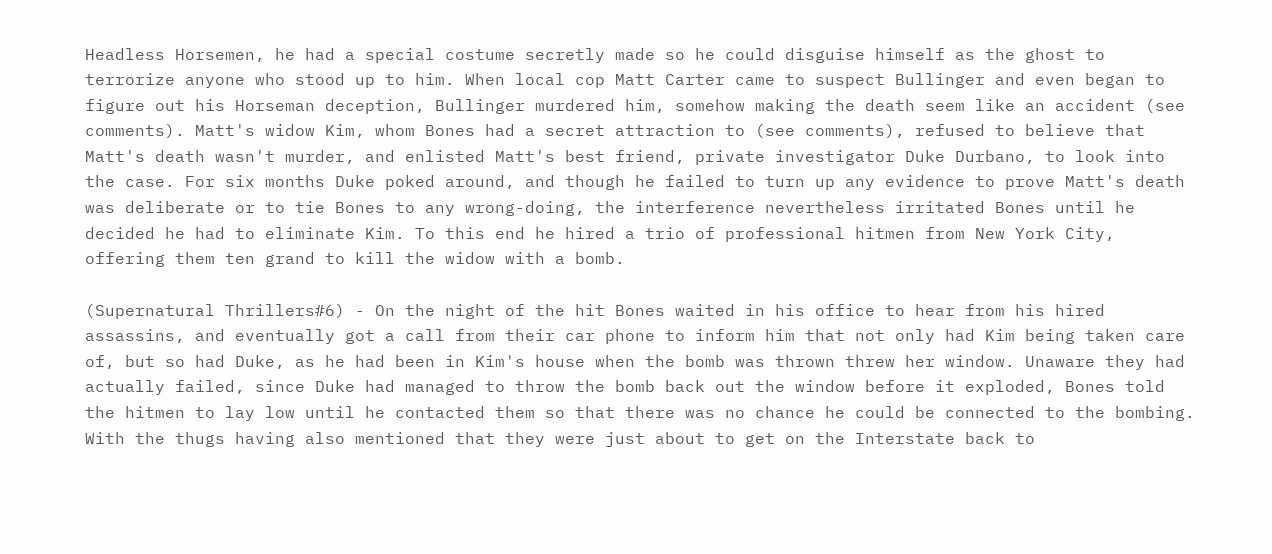Headless Horsemen, he had a special costume secretly made so he could disguise himself as the ghost to terrorize anyone who stood up to him. When local cop Matt Carter came to suspect Bullinger and even began to figure out his Horseman deception, Bullinger murdered him, somehow making the death seem like an accident (see comments). Matt's widow Kim, whom Bones had a secret attraction to (see comments), refused to believe that Matt's death wasn't murder, and enlisted Matt's best friend, private investigator Duke Durbano, to look into the case. For six months Duke poked around, and though he failed to turn up any evidence to prove Matt's death was deliberate or to tie Bones to any wrong-doing, the interference nevertheless irritated Bones until he decided he had to eliminate Kim. To this end he hired a trio of professional hitmen from New York City, offering them ten grand to kill the widow with a bomb.

(Supernatural Thrillers#6) - On the night of the hit Bones waited in his office to hear from his hired assassins, and eventually got a call from their car phone to inform him that not only had Kim being taken care of, but so had Duke, as he had been in Kim's house when the bomb was thrown threw her window. Unaware they had actually failed, since Duke had managed to throw the bomb back out the window before it exploded, Bones told the hitmen to lay low until he contacted them so that there was no chance he could be connected to the bombing. With the thugs having also mentioned that they were just about to get on the Interstate back to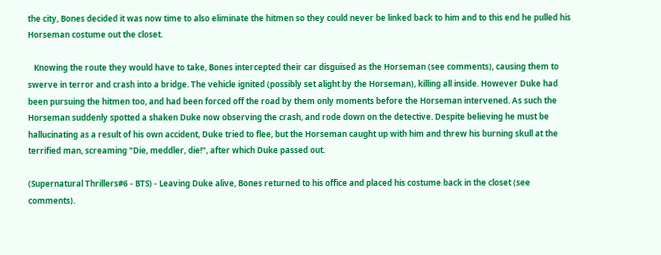the city, Bones decided it was now time to also eliminate the hitmen so they could never be linked back to him and to this end he pulled his Horseman costume out the closet.

   Knowing the route they would have to take, Bones intercepted their car disguised as the Horseman (see comments), causing them to swerve in terror and crash into a bridge. The vehicle ignited (possibly set alight by the Horseman), killing all inside. However Duke had been pursuing the hitmen too, and had been forced off the road by them only moments before the Horseman intervened. As such the Horseman suddenly spotted a shaken Duke now observing the crash, and rode down on the detective. Despite believing he must be hallucinating as a result of his own accident, Duke tried to flee, but the Horseman caught up with him and threw his burning skull at the terrified man, screaming "Die, meddler, die!", after which Duke passed out.

(Supernatural Thrillers#6 - BTS) - Leaving Duke alive, Bones returned to his office and placed his costume back in the closet (see comments).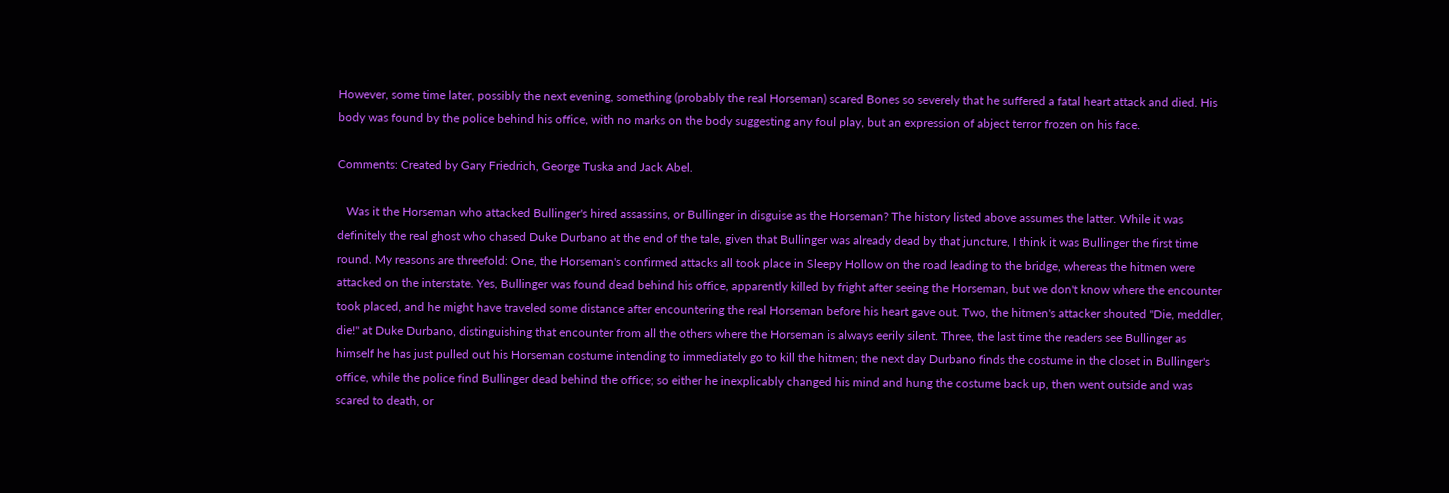However, some time later, possibly the next evening, something (probably the real Horseman) scared Bones so severely that he suffered a fatal heart attack and died. His body was found by the police behind his office, with no marks on the body suggesting any foul play, but an expression of abject terror frozen on his face.

Comments: Created by Gary Friedrich, George Tuska and Jack Abel.

   Was it the Horseman who attacked Bullinger's hired assassins, or Bullinger in disguise as the Horseman? The history listed above assumes the latter. While it was definitely the real ghost who chased Duke Durbano at the end of the tale, given that Bullinger was already dead by that juncture, I think it was Bullinger the first time round. My reasons are threefold: One, the Horseman's confirmed attacks all took place in Sleepy Hollow on the road leading to the bridge, whereas the hitmen were attacked on the interstate. Yes, Bullinger was found dead behind his office, apparently killed by fright after seeing the Horseman, but we don't know where the encounter took placed, and he might have traveled some distance after encountering the real Horseman before his heart gave out. Two, the hitmen's attacker shouted "Die, meddler, die!" at Duke Durbano, distinguishing that encounter from all the others where the Horseman is always eerily silent. Three, the last time the readers see Bullinger as himself he has just pulled out his Horseman costume intending to immediately go to kill the hitmen; the next day Durbano finds the costume in the closet in Bullinger's office, while the police find Bullinger dead behind the office; so either he inexplicably changed his mind and hung the costume back up, then went outside and was scared to death, or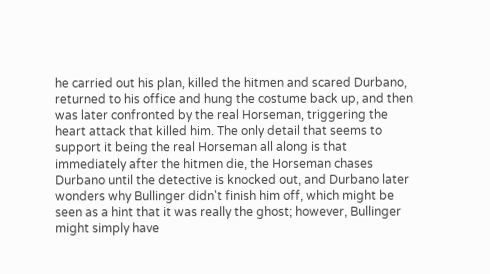he carried out his plan, killed the hitmen and scared Durbano, returned to his office and hung the costume back up, and then was later confronted by the real Horseman, triggering the heart attack that killed him. The only detail that seems to support it being the real Horseman all along is that immediately after the hitmen die, the Horseman chases Durbano until the detective is knocked out, and Durbano later wonders why Bullinger didn't finish him off, which might be seen as a hint that it was really the ghost; however, Bullinger might simply have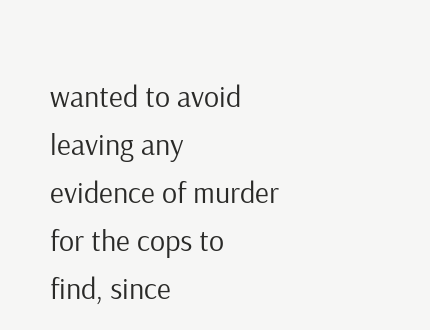wanted to avoid leaving any evidence of murder for the cops to find, since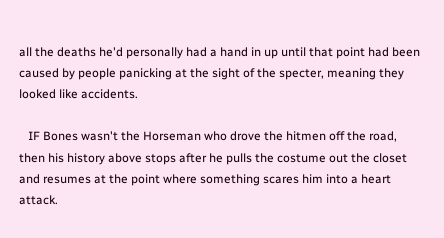all the deaths he'd personally had a hand in up until that point had been caused by people panicking at the sight of the specter, meaning they looked like accidents.

   IF Bones wasn't the Horseman who drove the hitmen off the road, then his history above stops after he pulls the costume out the closet and resumes at the point where something scares him into a heart attack.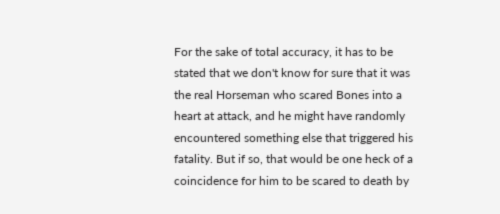For the sake of total accuracy, it has to be stated that we don't know for sure that it was the real Horseman who scared Bones into a heart at attack, and he might have randomly encountered something else that triggered his fatality. But if so, that would be one heck of a coincidence for him to be scared to death by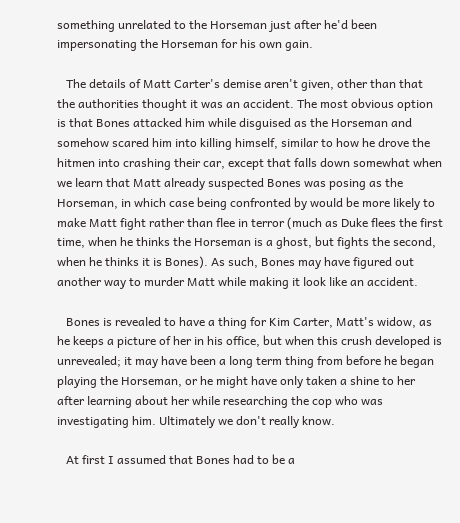something unrelated to the Horseman just after he'd been impersonating the Horseman for his own gain.

   The details of Matt Carter's demise aren't given, other than that the authorities thought it was an accident. The most obvious option is that Bones attacked him while disguised as the Horseman and somehow scared him into killing himself, similar to how he drove the hitmen into crashing their car, except that falls down somewhat when we learn that Matt already suspected Bones was posing as the Horseman, in which case being confronted by would be more likely to make Matt fight rather than flee in terror (much as Duke flees the first time, when he thinks the Horseman is a ghost, but fights the second, when he thinks it is Bones). As such, Bones may have figured out another way to murder Matt while making it look like an accident.

   Bones is revealed to have a thing for Kim Carter, Matt's widow, as he keeps a picture of her in his office, but when this crush developed is unrevealed; it may have been a long term thing from before he began playing the Horseman, or he might have only taken a shine to her after learning about her while researching the cop who was investigating him. Ultimately we don't really know.

   At first I assumed that Bones had to be a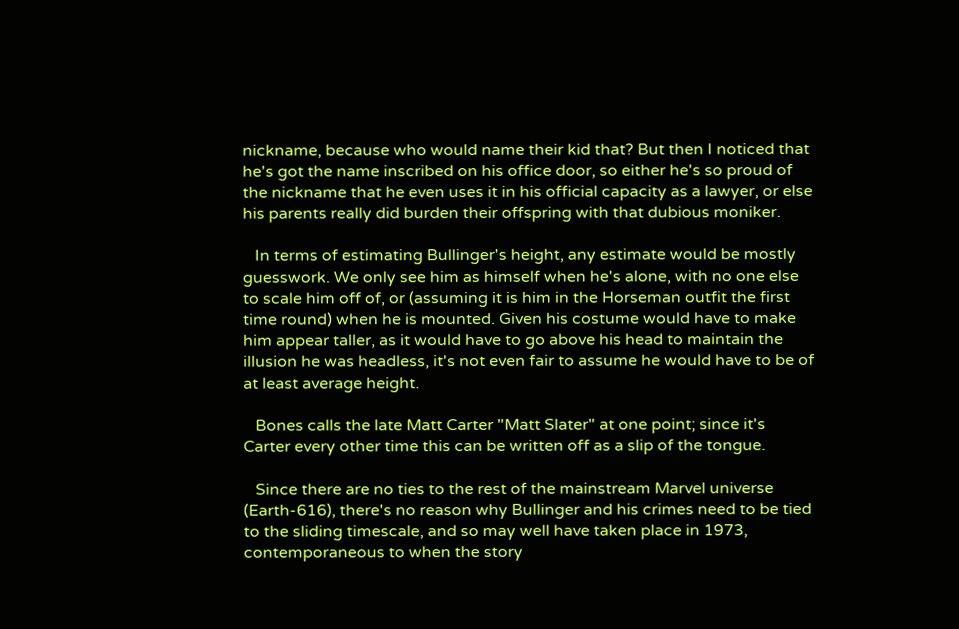nickname, because who would name their kid that? But then I noticed that he's got the name inscribed on his office door, so either he's so proud of the nickname that he even uses it in his official capacity as a lawyer, or else his parents really did burden their offspring with that dubious moniker.

   In terms of estimating Bullinger's height, any estimate would be mostly guesswork. We only see him as himself when he's alone, with no one else to scale him off of, or (assuming it is him in the Horseman outfit the first time round) when he is mounted. Given his costume would have to make him appear taller, as it would have to go above his head to maintain the illusion he was headless, it's not even fair to assume he would have to be of at least average height.

   Bones calls the late Matt Carter "Matt Slater" at one point; since it's Carter every other time this can be written off as a slip of the tongue.

   Since there are no ties to the rest of the mainstream Marvel universe (Earth-616), there's no reason why Bullinger and his crimes need to be tied to the sliding timescale, and so may well have taken place in 1973, contemporaneous to when the story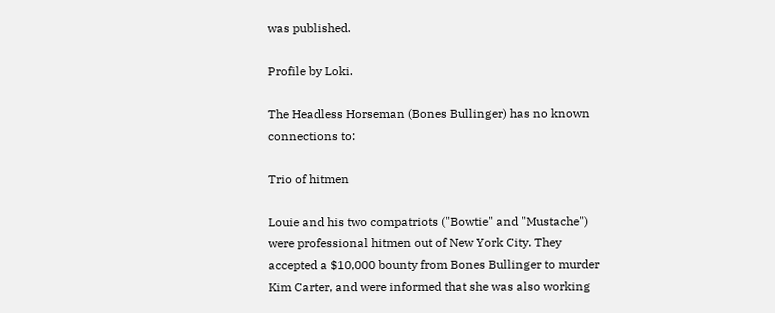was published.

Profile by Loki.

The Headless Horseman (Bones Bullinger) has no known connections to:

Trio of hitmen

Louie and his two compatriots ("Bowtie" and "Mustache") were professional hitmen out of New York City. They accepted a $10,000 bounty from Bones Bullinger to murder Kim Carter, and were informed that she was also working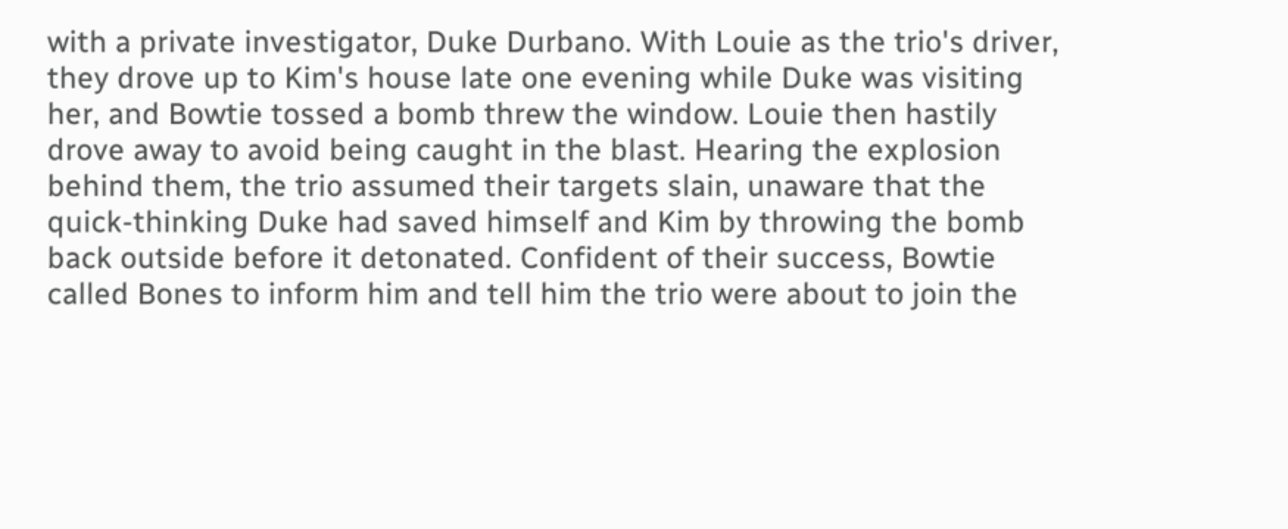with a private investigator, Duke Durbano. With Louie as the trio's driver, they drove up to Kim's house late one evening while Duke was visiting her, and Bowtie tossed a bomb threw the window. Louie then hastily drove away to avoid being caught in the blast. Hearing the explosion behind them, the trio assumed their targets slain, unaware that the quick-thinking Duke had saved himself and Kim by throwing the bomb back outside before it detonated. Confident of their success, Bowtie called Bones to inform him and tell him the trio were about to join the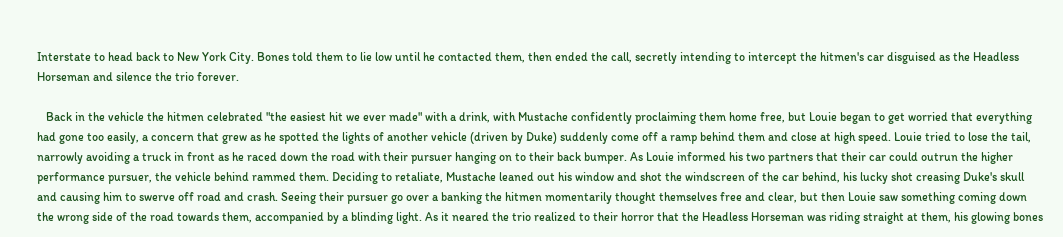Interstate to head back to New York City. Bones told them to lie low until he contacted them, then ended the call, secretly intending to intercept the hitmen's car disguised as the Headless Horseman and silence the trio forever.

   Back in the vehicle the hitmen celebrated "the easiest hit we ever made" with a drink, with Mustache confidently proclaiming them home free, but Louie began to get worried that everything had gone too easily, a concern that grew as he spotted the lights of another vehicle (driven by Duke) suddenly come off a ramp behind them and close at high speed. Louie tried to lose the tail, narrowly avoiding a truck in front as he raced down the road with their pursuer hanging on to their back bumper. As Louie informed his two partners that their car could outrun the higher performance pursuer, the vehicle behind rammed them. Deciding to retaliate, Mustache leaned out his window and shot the windscreen of the car behind, his lucky shot creasing Duke's skull and causing him to swerve off road and crash. Seeing their pursuer go over a banking the hitmen momentarily thought themselves free and clear, but then Louie saw something coming down the wrong side of the road towards them, accompanied by a blinding light. As it neared the trio realized to their horror that the Headless Horseman was riding straight at them, his glowing bones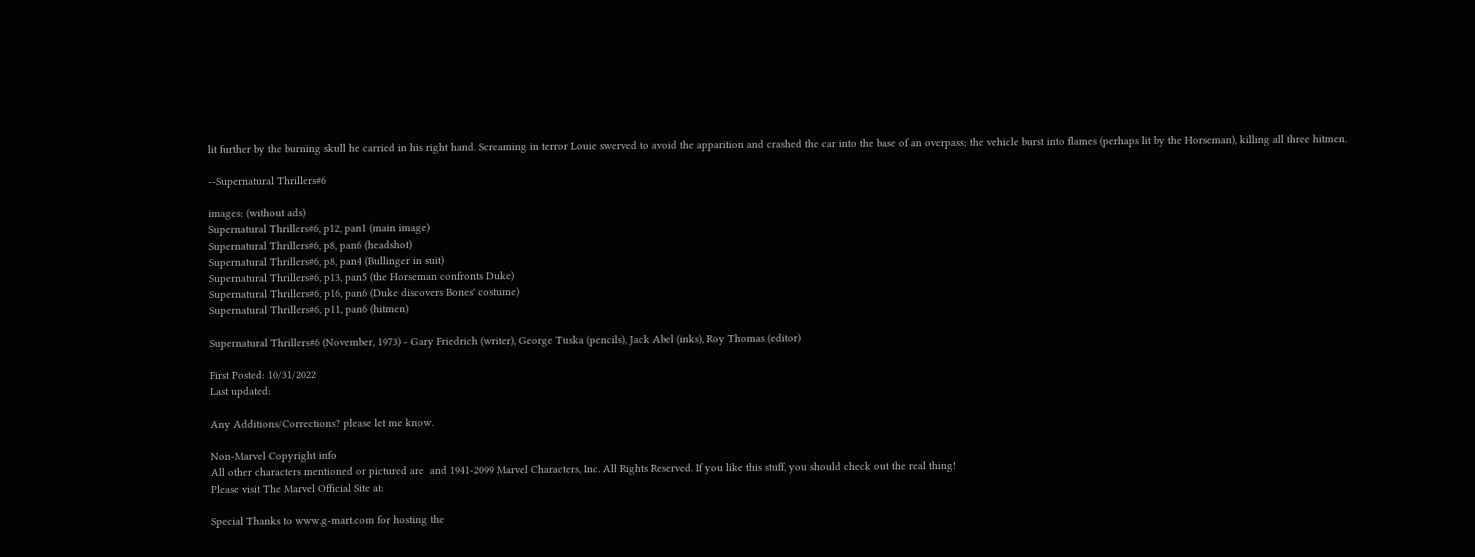lit further by the burning skull he carried in his right hand. Screaming in terror Louie swerved to avoid the apparition and crashed the car into the base of an overpass; the vehicle burst into flames (perhaps lit by the Horseman), killing all three hitmen.

--Supernatural Thrillers#6

images: (without ads)
Supernatural Thrillers#6, p12, pan1 (main image)
Supernatural Thrillers#6, p8, pan6 (headshot)
Supernatural Thrillers#6, p8, pan4 (Bullinger in suit)
Supernatural Thrillers#6, p13, pan5 (the Horseman confronts Duke)
Supernatural Thrillers#6, p16, pan6 (Duke discovers Bones' costume)
Supernatural Thrillers#6, p11, pan6 (hitmen)

Supernatural Thrillers#6 (November, 1973) - Gary Friedrich (writer), George Tuska (pencils), Jack Abel (inks), Roy Thomas (editor)

First Posted: 10/31/2022
Last updated:

Any Additions/Corrections? please let me know.

Non-Marvel Copyright info
All other characters mentioned or pictured are  and 1941-2099 Marvel Characters, Inc. All Rights Reserved. If you like this stuff, you should check out the real thing!
Please visit The Marvel Official Site at:

Special Thanks to www.g-mart.com for hosting the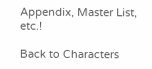Appendix, Master List, etc.!

Back to Characters